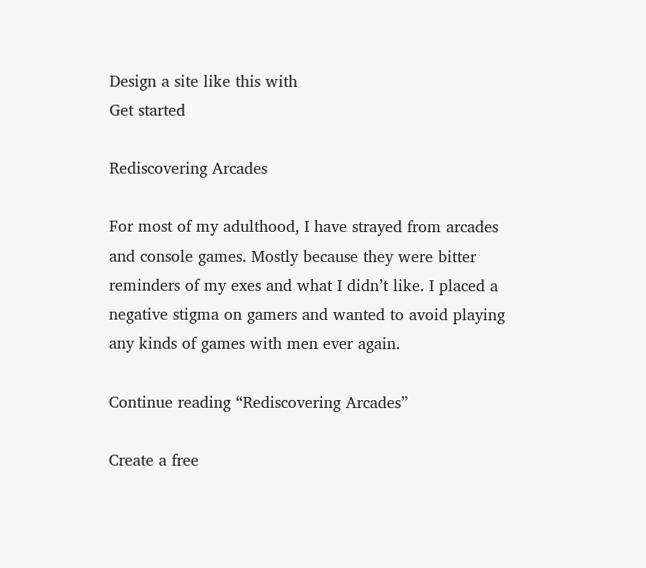Design a site like this with
Get started

Rediscovering Arcades

For most of my adulthood, I have strayed from arcades and console games. Mostly because they were bitter reminders of my exes and what I didn’t like. I placed a negative stigma on gamers and wanted to avoid playing any kinds of games with men ever again.

Continue reading “Rediscovering Arcades”

Create a free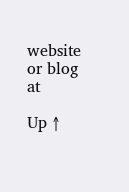website or blog at

Up ↑